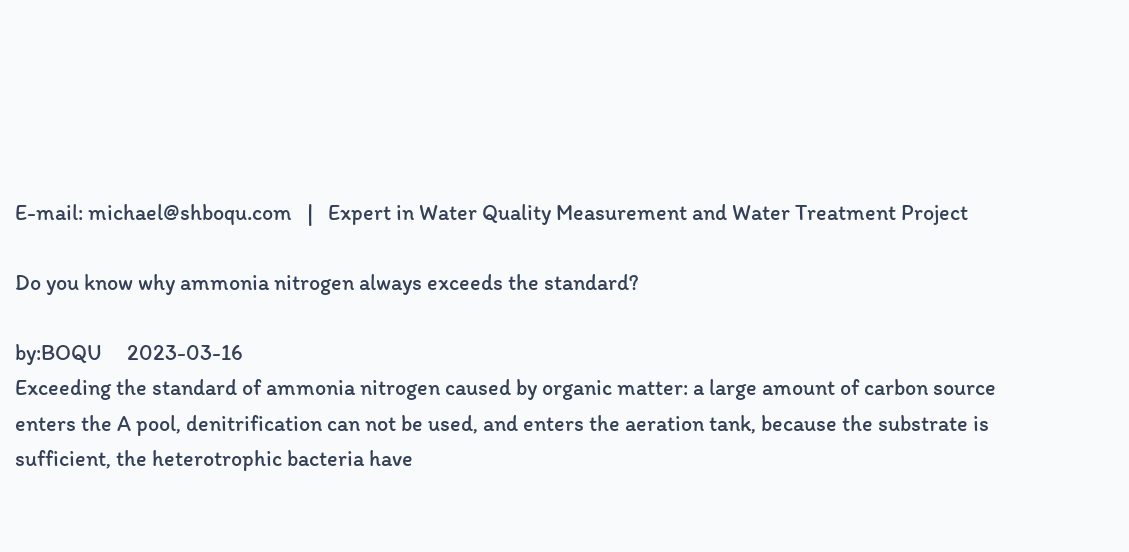E-mail: michael@shboqu.com   |   Expert in Water Quality Measurement and Water Treatment Project

Do you know why ammonia nitrogen always exceeds the standard?

by:BOQU     2023-03-16
Exceeding the standard of ammonia nitrogen caused by organic matter: a large amount of carbon source enters the A pool, denitrification can not be used, and enters the aeration tank, because the substrate is sufficient, the heterotrophic bacteria have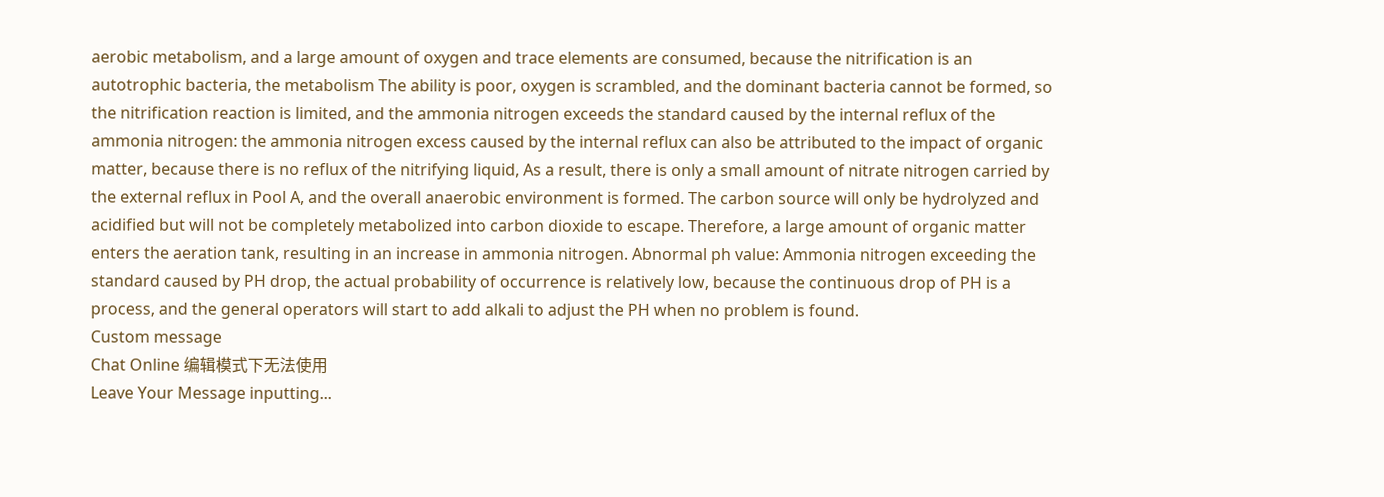aerobic metabolism, and a large amount of oxygen and trace elements are consumed, because the nitrification is an autotrophic bacteria, the metabolism The ability is poor, oxygen is scrambled, and the dominant bacteria cannot be formed, so the nitrification reaction is limited, and the ammonia nitrogen exceeds the standard caused by the internal reflux of the ammonia nitrogen: the ammonia nitrogen excess caused by the internal reflux can also be attributed to the impact of organic matter, because there is no reflux of the nitrifying liquid, As a result, there is only a small amount of nitrate nitrogen carried by the external reflux in Pool A, and the overall anaerobic environment is formed. The carbon source will only be hydrolyzed and acidified but will not be completely metabolized into carbon dioxide to escape. Therefore, a large amount of organic matter enters the aeration tank, resulting in an increase in ammonia nitrogen. Abnormal ph value: Ammonia nitrogen exceeding the standard caused by PH drop, the actual probability of occurrence is relatively low, because the continuous drop of PH is a process, and the general operators will start to add alkali to adjust the PH when no problem is found.
Custom message
Chat Online 编辑模式下无法使用
Leave Your Message inputting...